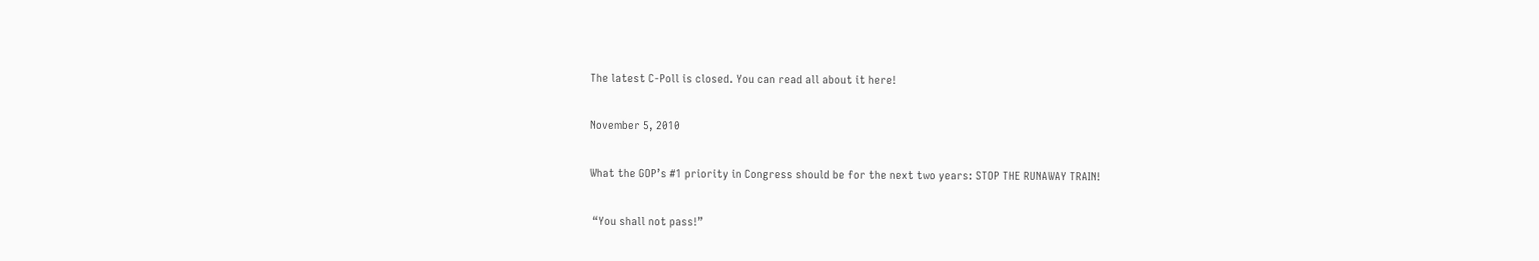The latest C-Poll is closed. You can read all about it here!

November 5, 2010

What the GOP’s #1 priority in Congress should be for the next two years: STOP THE RUNAWAY TRAIN!

 “You shall not pass!”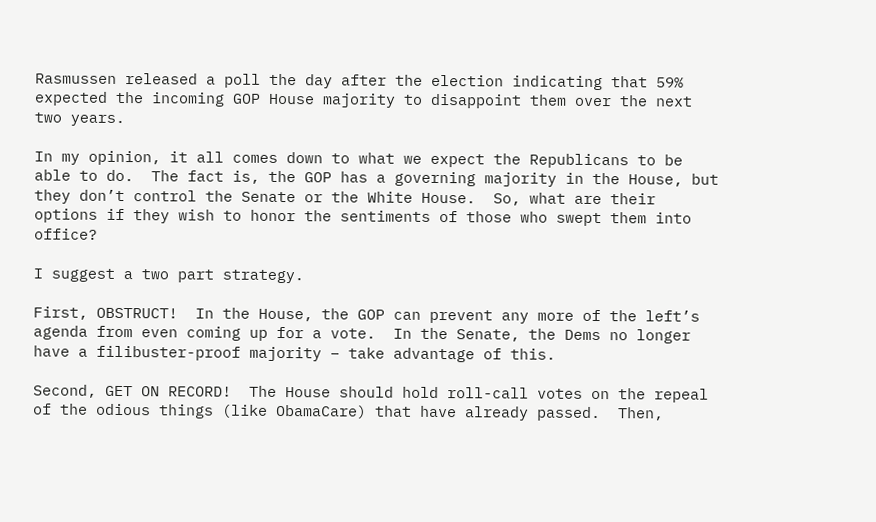Rasmussen released a poll the day after the election indicating that 59% expected the incoming GOP House majority to disappoint them over the next two years.

In my opinion, it all comes down to what we expect the Republicans to be able to do.  The fact is, the GOP has a governing majority in the House, but they don’t control the Senate or the White House.  So, what are their options if they wish to honor the sentiments of those who swept them into office?

I suggest a two part strategy.

First, OBSTRUCT!  In the House, the GOP can prevent any more of the left’s agenda from even coming up for a vote.  In the Senate, the Dems no longer have a filibuster-proof majority – take advantage of this.

Second, GET ON RECORD!  The House should hold roll-call votes on the repeal of the odious things (like ObamaCare) that have already passed.  Then,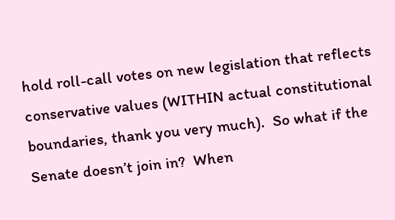hold roll-call votes on new legislation that reflects conservative values (WITHIN actual constitutional boundaries, thank you very much).  So what if the Senate doesn’t join in?  When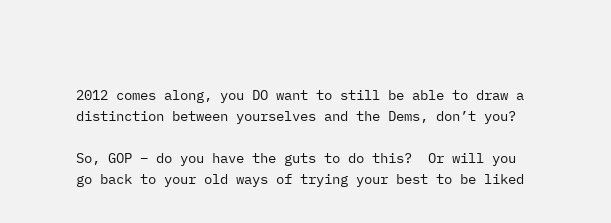2012 comes along, you DO want to still be able to draw a distinction between yourselves and the Dems, don’t you?

So, GOP – do you have the guts to do this?  Or will you go back to your old ways of trying your best to be liked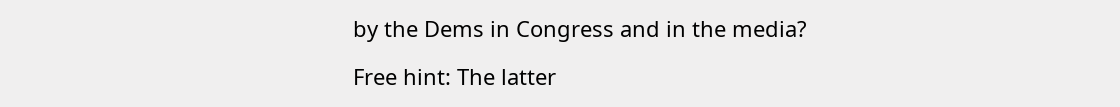by the Dems in Congress and in the media?

Free hint: The latter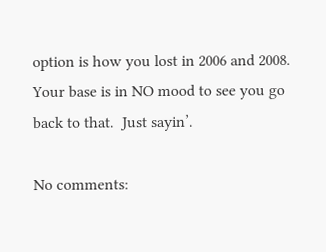option is how you lost in 2006 and 2008.  Your base is in NO mood to see you go back to that.  Just sayin’.

No comments: